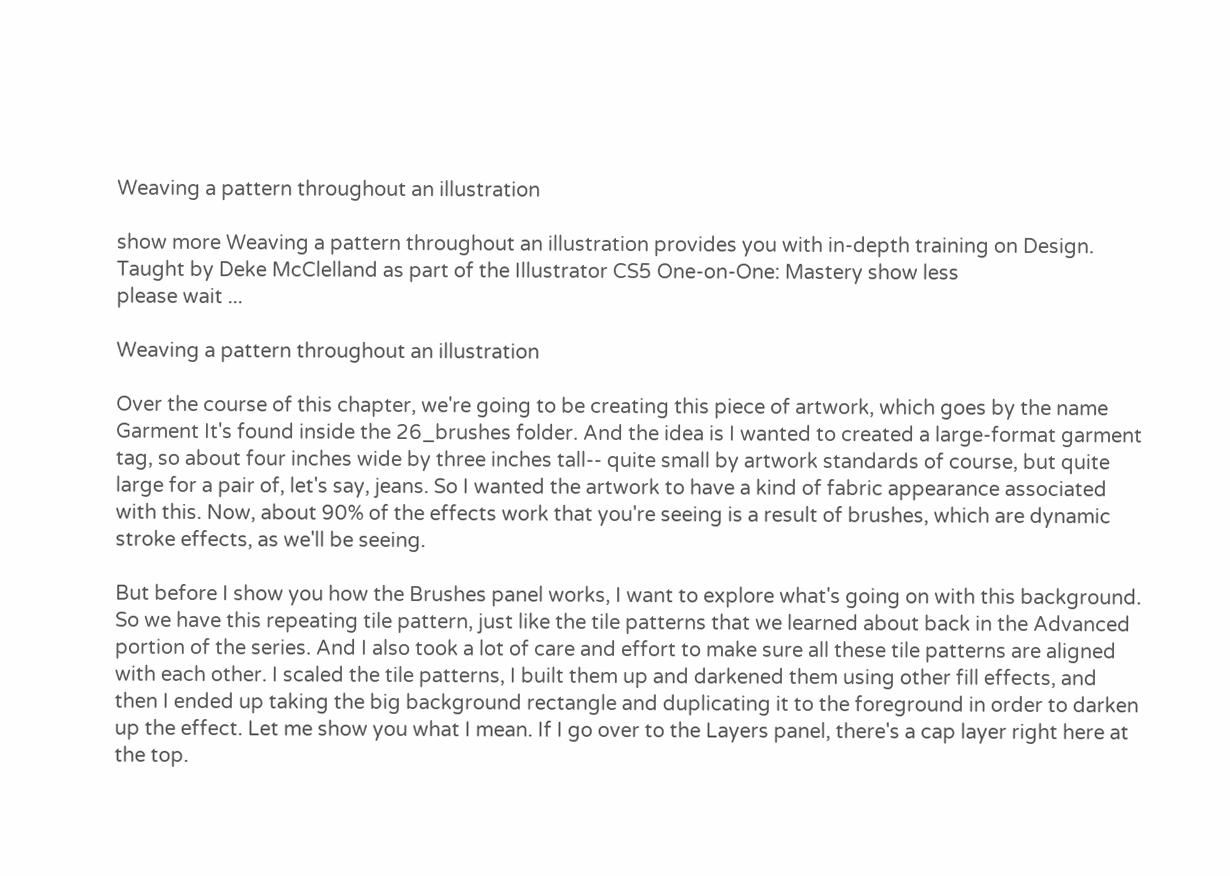Weaving a pattern throughout an illustration

show more Weaving a pattern throughout an illustration provides you with in-depth training on Design. Taught by Deke McClelland as part of the Illustrator CS5 One-on-One: Mastery show less
please wait ...

Weaving a pattern throughout an illustration

Over the course of this chapter, we're going to be creating this piece of artwork, which goes by the name Garment It's found inside the 26_brushes folder. And the idea is I wanted to created a large-format garment tag, so about four inches wide by three inches tall-- quite small by artwork standards of course, but quite large for a pair of, let's say, jeans. So I wanted the artwork to have a kind of fabric appearance associated with this. Now, about 90% of the effects work that you're seeing is a result of brushes, which are dynamic stroke effects, as we'll be seeing.

But before I show you how the Brushes panel works, I want to explore what's going on with this background. So we have this repeating tile pattern, just like the tile patterns that we learned about back in the Advanced portion of the series. And I also took a lot of care and effort to make sure all these tile patterns are aligned with each other. I scaled the tile patterns, I built them up and darkened them using other fill effects, and then I ended up taking the big background rectangle and duplicating it to the foreground in order to darken up the effect. Let me show you what I mean. If I go over to the Layers panel, there's a cap layer right here at the top.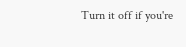Turn it off if you're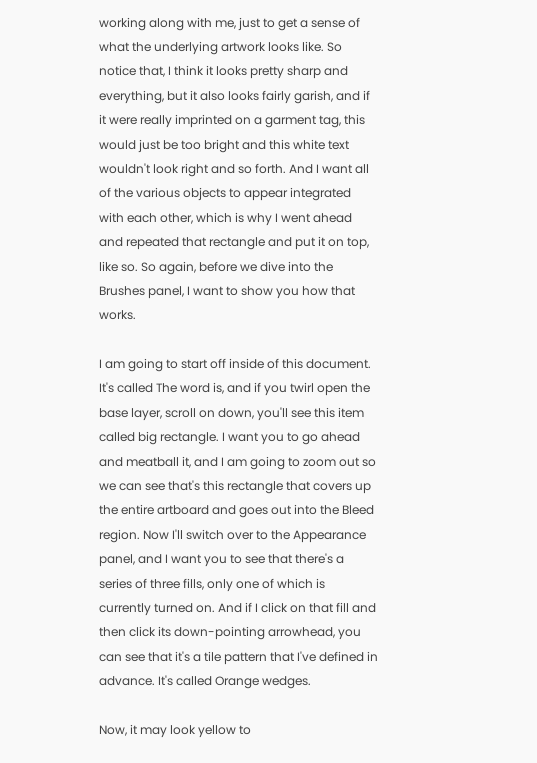working along with me, just to get a sense of what the underlying artwork looks like. So notice that, I think it looks pretty sharp and everything, but it also looks fairly garish, and if it were really imprinted on a garment tag, this would just be too bright and this white text wouldn't look right and so forth. And I want all of the various objects to appear integrated with each other, which is why I went ahead and repeated that rectangle and put it on top, like so. So again, before we dive into the Brushes panel, I want to show you how that works.

I am going to start off inside of this document. It's called The word is, and if you twirl open the base layer, scroll on down, you'll see this item called big rectangle. I want you to go ahead and meatball it, and I am going to zoom out so we can see that's this rectangle that covers up the entire artboard and goes out into the Bleed region. Now I'll switch over to the Appearance panel, and I want you to see that there's a series of three fills, only one of which is currently turned on. And if I click on that fill and then click its down-pointing arrowhead, you can see that it's a tile pattern that I've defined in advance. It's called Orange wedges.

Now, it may look yellow to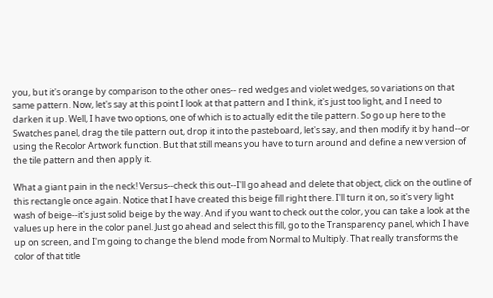you, but it's orange by comparison to the other ones-- red wedges and violet wedges, so variations on that same pattern. Now, let's say at this point I look at that pattern and I think, it's just too light, and I need to darken it up. Well, I have two options, one of which is to actually edit the tile pattern. So go up here to the Swatches panel, drag the tile pattern out, drop it into the pasteboard, let's say, and then modify it by hand--or using the Recolor Artwork function. But that still means you have to turn around and define a new version of the tile pattern and then apply it.

What a giant pain in the neck! Versus--check this out--I'll go ahead and delete that object, click on the outline of this rectangle once again. Notice that I have created this beige fill right there. I'll turn it on, so it's very light wash of beige--it's just solid beige by the way. And if you want to check out the color, you can take a look at the values up here in the color panel. Just go ahead and select this fill, go to the Transparency panel, which I have up on screen, and I'm going to change the blend mode from Normal to Multiply. That really transforms the color of that title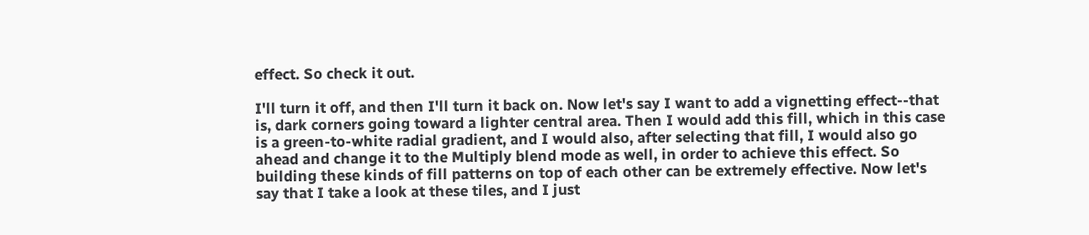effect. So check it out.

I'll turn it off, and then I'll turn it back on. Now let's say I want to add a vignetting effect--that is, dark corners going toward a lighter central area. Then I would add this fill, which in this case is a green-to-white radial gradient, and I would also, after selecting that fill, I would also go ahead and change it to the Multiply blend mode as well, in order to achieve this effect. So building these kinds of fill patterns on top of each other can be extremely effective. Now let's say that I take a look at these tiles, and I just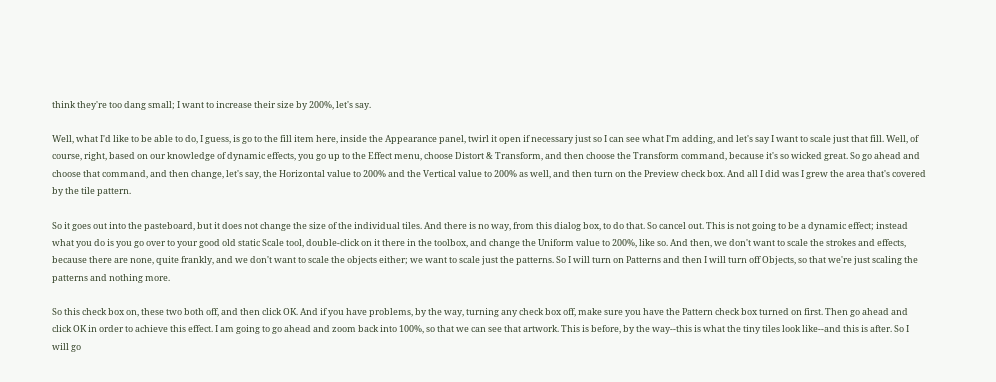think they're too dang small; I want to increase their size by 200%, let's say.

Well, what I'd like to be able to do, I guess, is go to the fill item here, inside the Appearance panel, twirl it open if necessary just so I can see what I'm adding, and let's say I want to scale just that fill. Well, of course, right, based on our knowledge of dynamic effects, you go up to the Effect menu, choose Distort & Transform, and then choose the Transform command, because it's so wicked great. So go ahead and choose that command, and then change, let's say, the Horizontal value to 200% and the Vertical value to 200% as well, and then turn on the Preview check box. And all I did was I grew the area that's covered by the tile pattern.

So it goes out into the pasteboard, but it does not change the size of the individual tiles. And there is no way, from this dialog box, to do that. So cancel out. This is not going to be a dynamic effect; instead what you do is you go over to your good old static Scale tool, double-click on it there in the toolbox, and change the Uniform value to 200%, like so. And then, we don't want to scale the strokes and effects, because there are none, quite frankly, and we don't want to scale the objects either; we want to scale just the patterns. So I will turn on Patterns and then I will turn off Objects, so that we're just scaling the patterns and nothing more.

So this check box on, these two both off, and then click OK. And if you have problems, by the way, turning any check box off, make sure you have the Pattern check box turned on first. Then go ahead and click OK in order to achieve this effect. I am going to go ahead and zoom back into 100%, so that we can see that artwork. This is before, by the way--this is what the tiny tiles look like--and this is after. So I will go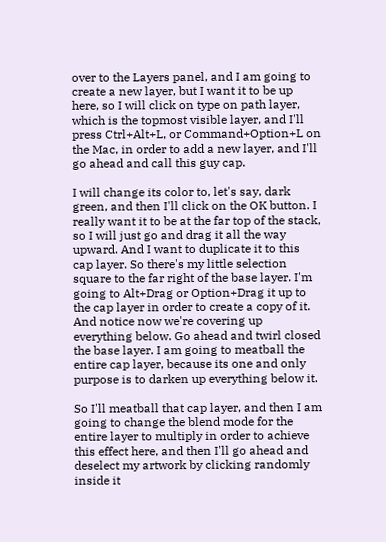over to the Layers panel, and I am going to create a new layer, but I want it to be up here, so I will click on type on path layer, which is the topmost visible layer, and I'll press Ctrl+Alt+L, or Command+Option+L on the Mac, in order to add a new layer, and I'll go ahead and call this guy cap.

I will change its color to, let's say, dark green, and then I'll click on the OK button. I really want it to be at the far top of the stack, so I will just go and drag it all the way upward. And I want to duplicate it to this cap layer. So there's my little selection square to the far right of the base layer. I'm going to Alt+Drag or Option+Drag it up to the cap layer in order to create a copy of it. And notice now we're covering up everything below. Go ahead and twirl closed the base layer. I am going to meatball the entire cap layer, because its one and only purpose is to darken up everything below it.

So I'll meatball that cap layer, and then I am going to change the blend mode for the entire layer to multiply in order to achieve this effect here, and then I'll go ahead and deselect my artwork by clicking randomly inside it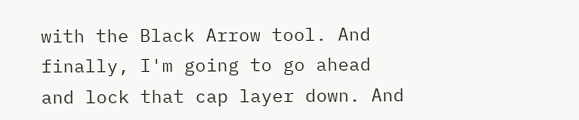with the Black Arrow tool. And finally, I'm going to go ahead and lock that cap layer down. And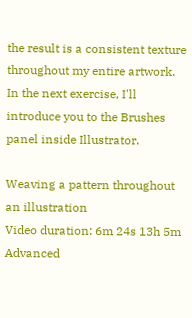the result is a consistent texture throughout my entire artwork. In the next exercise, I'll introduce you to the Brushes panel inside Illustrator.

Weaving a pattern throughout an illustration
Video duration: 6m 24s 13h 5m Advanced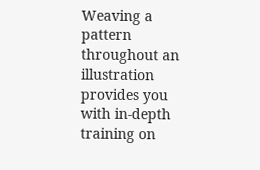Weaving a pattern throughout an illustration provides you with in-depth training on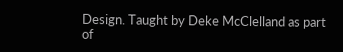Design. Taught by Deke McClelland as part of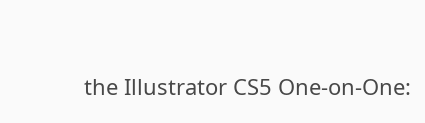the Illustrator CS5 One-on-One: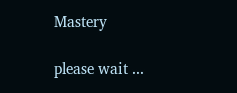Mastery

please wait ...